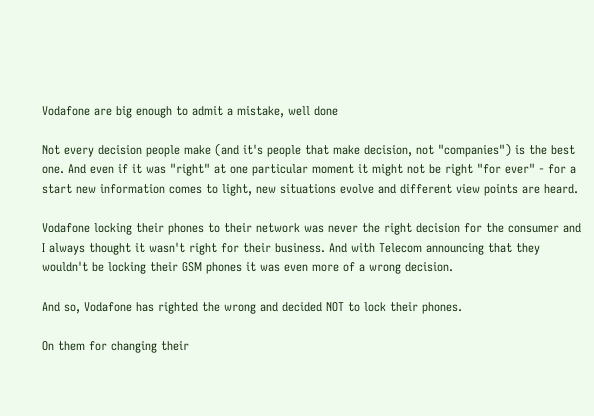Vodafone are big enough to admit a mistake, well done

Not every decision people make (and it's people that make decision, not "companies") is the best one. And even if it was "right" at one particular moment it might not be right "for ever" - for a start new information comes to light, new situations evolve and different view points are heard.

Vodafone locking their phones to their network was never the right decision for the consumer and I always thought it wasn't right for their business. And with Telecom announcing that they wouldn't be locking their GSM phones it was even more of a wrong decision.

And so, Vodafone has righted the wrong and decided NOT to lock their phones.

On them for changing their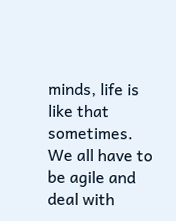minds, life is like that sometimes.
We all have to be agile and deal with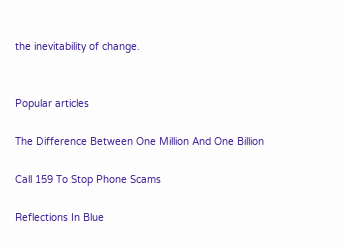the inevitability of change.


Popular articles

The Difference Between One Million And One Billion

Call 159 To Stop Phone Scams

Reflections In Blue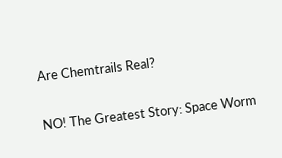Are Chemtrails Real?

NO! The Greatest Story: Space Worm